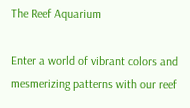The Reef Aquarium

Enter a world of vibrant colors and mesmerizing patterns with our reef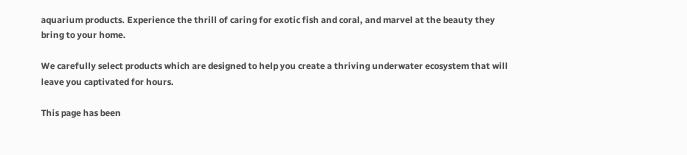aquarium products. Experience the thrill of caring for exotic fish and coral, and marvel at the beauty they bring to your home.

We carefully select products which are designed to help you create a thriving underwater ecosystem that will leave you captivated for hours.

This page has been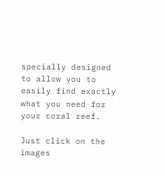specially designed to allow you to easily find exactly what you need for your coral reef.

Just click on the images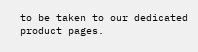to be taken to our dedicated product pages.